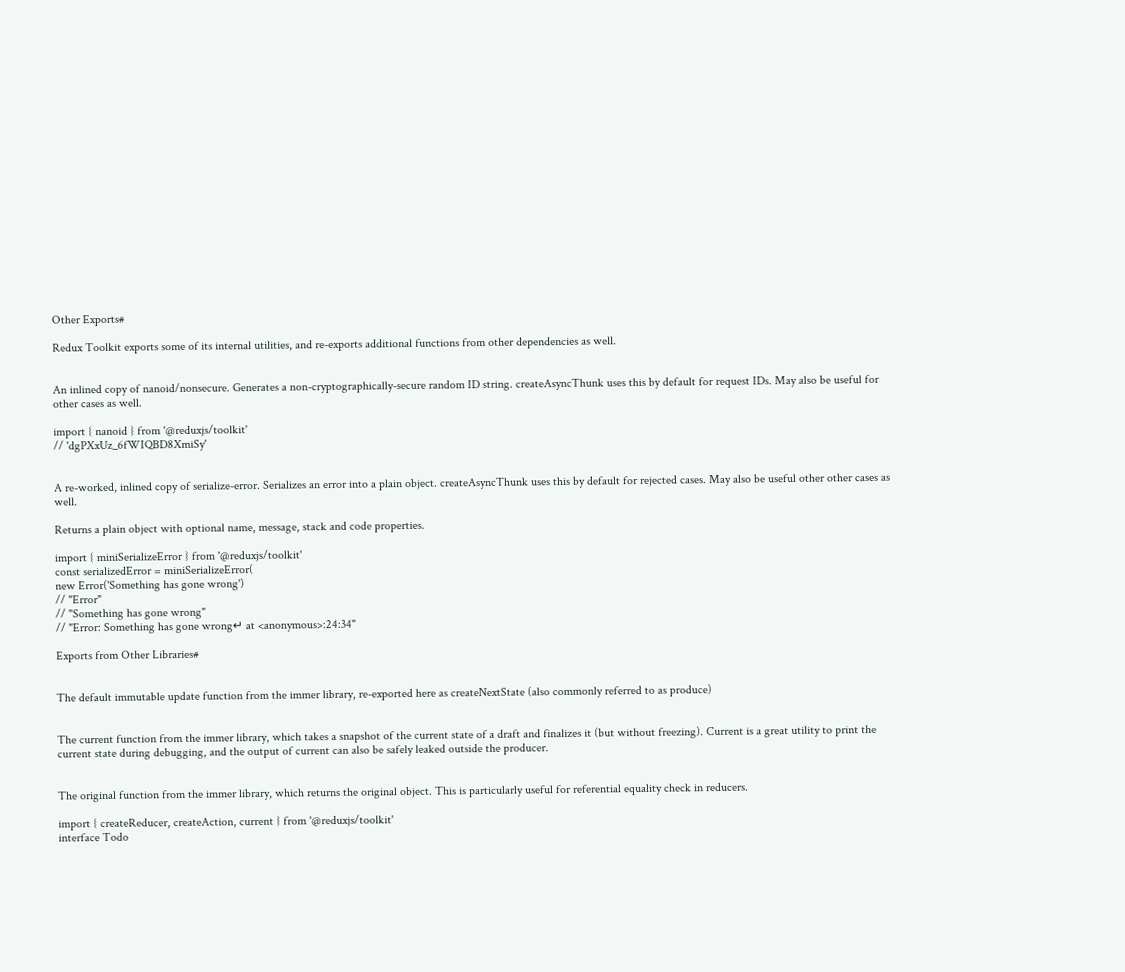Other Exports#

Redux Toolkit exports some of its internal utilities, and re-exports additional functions from other dependencies as well.


An inlined copy of nanoid/nonsecure. Generates a non-cryptographically-secure random ID string. createAsyncThunk uses this by default for request IDs. May also be useful for other cases as well.

import { nanoid } from '@reduxjs/toolkit'
// 'dgPXxUz_6fWIQBD8XmiSy'


A re-worked, inlined copy of serialize-error. Serializes an error into a plain object. createAsyncThunk uses this by default for rejected cases. May also be useful other other cases as well.

Returns a plain object with optional name, message, stack and code properties.

import { miniSerializeError } from '@reduxjs/toolkit'
const serializedError = miniSerializeError(
new Error('Something has gone wrong')
// "Error"
// "Something has gone wrong"
// "Error: Something has gone wrong↵ at <anonymous>:24:34"

Exports from Other Libraries#


The default immutable update function from the immer library, re-exported here as createNextState (also commonly referred to as produce)


The current function from the immer library, which takes a snapshot of the current state of a draft and finalizes it (but without freezing). Current is a great utility to print the current state during debugging, and the output of current can also be safely leaked outside the producer.


The original function from the immer library, which returns the original object. This is particularly useful for referential equality check in reducers.

import { createReducer, createAction, current } from '@reduxjs/toolkit'
interface Todo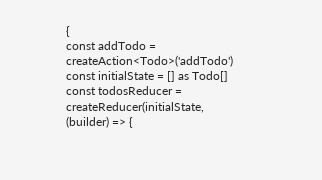{
const addTodo = createAction<Todo>('addTodo')
const initialState = [] as Todo[]
const todosReducer = createReducer(initialState, (builder) => {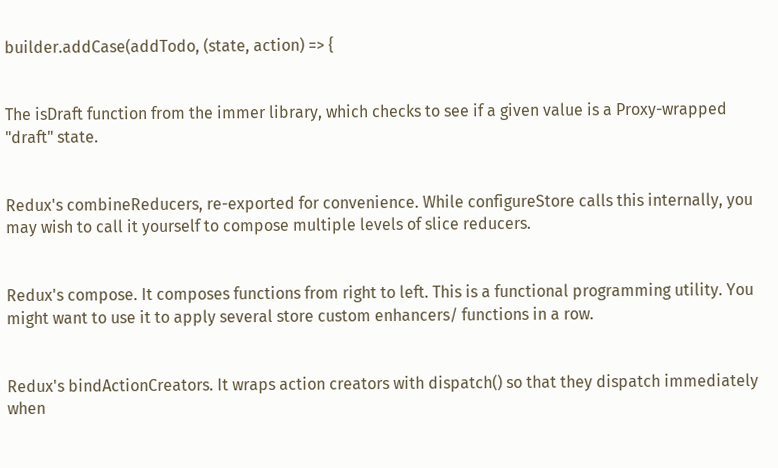builder.addCase(addTodo, (state, action) => {


The isDraft function from the immer library, which checks to see if a given value is a Proxy-wrapped "draft" state.


Redux's combineReducers, re-exported for convenience. While configureStore calls this internally, you may wish to call it yourself to compose multiple levels of slice reducers.


Redux's compose. It composes functions from right to left. This is a functional programming utility. You might want to use it to apply several store custom enhancers/ functions in a row.


Redux's bindActionCreators. It wraps action creators with dispatch() so that they dispatch immediately when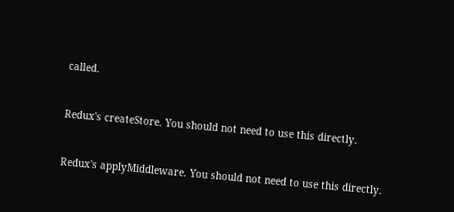called.


Redux's createStore. You should not need to use this directly.


Redux's applyMiddleware. You should not need to use this directly.